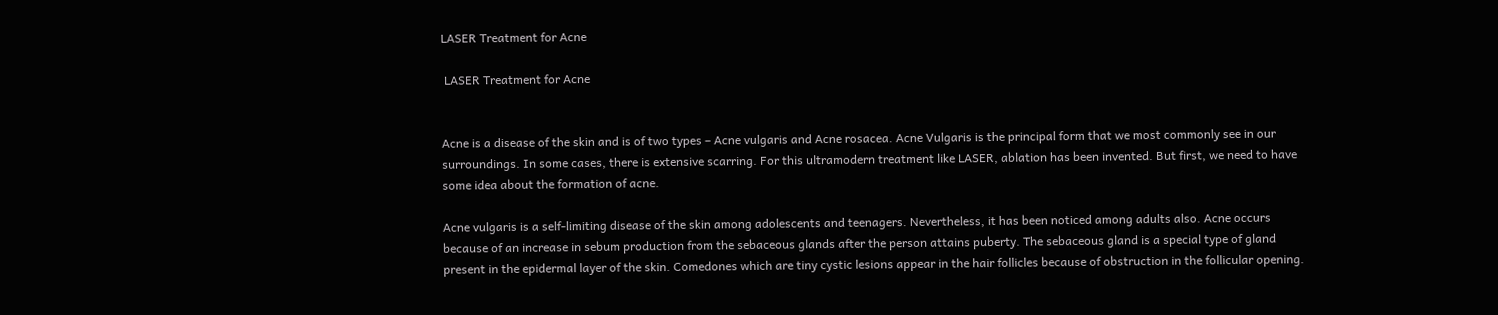LASER Treatment for Acne

 LASER Treatment for Acne


Acne is a disease of the skin and is of two types – Acne vulgaris and Acne rosacea. Acne Vulgaris is the principal form that we most commonly see in our surroundings. In some cases, there is extensive scarring. For this ultramodern treatment like LASER, ablation has been invented. But first, we need to have some idea about the formation of acne.

Acne vulgaris is a self-limiting disease of the skin among adolescents and teenagers. Nevertheless, it has been noticed among adults also. Acne occurs because of an increase in sebum production from the sebaceous glands after the person attains puberty. The sebaceous gland is a special type of gland present in the epidermal layer of the skin. Comedones which are tiny cystic lesions appear in the hair follicles because of obstruction in the follicular opening.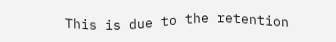This is due to the retention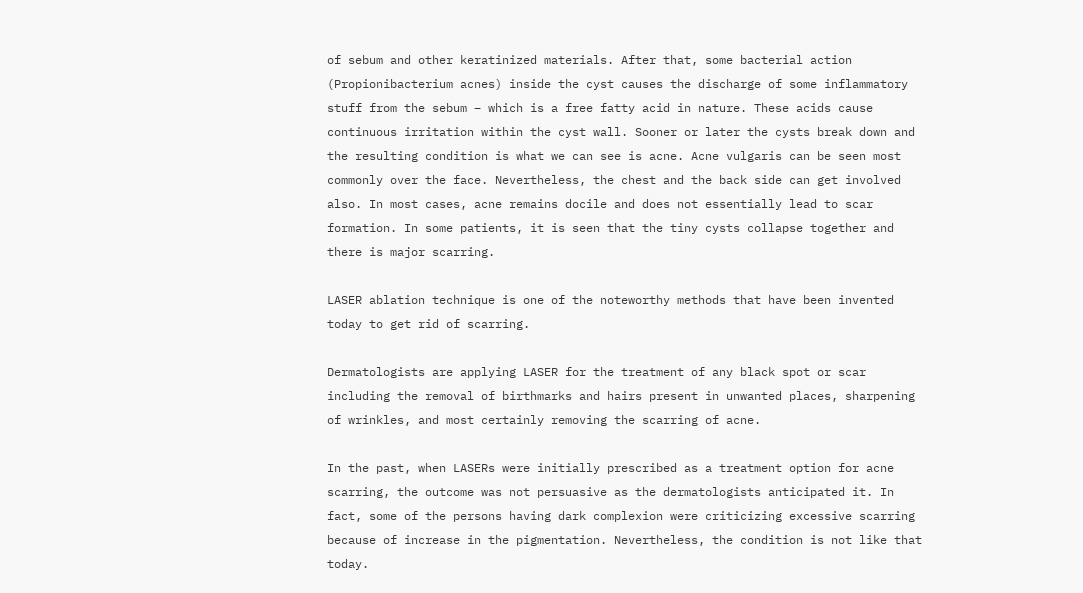of sebum and other keratinized materials. After that, some bacterial action (Propionibacterium acnes) inside the cyst causes the discharge of some inflammatory stuff from the sebum – which is a free fatty acid in nature. These acids cause continuous irritation within the cyst wall. Sooner or later the cysts break down and the resulting condition is what we can see is acne. Acne vulgaris can be seen most commonly over the face. Nevertheless, the chest and the back side can get involved also. In most cases, acne remains docile and does not essentially lead to scar formation. In some patients, it is seen that the tiny cysts collapse together and there is major scarring.

LASER ablation technique is one of the noteworthy methods that have been invented today to get rid of scarring.

Dermatologists are applying LASER for the treatment of any black spot or scar including the removal of birthmarks and hairs present in unwanted places, sharpening of wrinkles, and most certainly removing the scarring of acne.

In the past, when LASERs were initially prescribed as a treatment option for acne scarring, the outcome was not persuasive as the dermatologists anticipated it. In fact, some of the persons having dark complexion were criticizing excessive scarring because of increase in the pigmentation. Nevertheless, the condition is not like that today.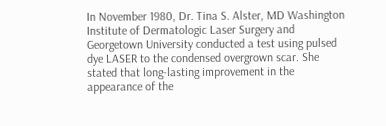In November 1980, Dr. Tina S. Alster, MD Washington Institute of Dermatologic Laser Surgery and Georgetown University conducted a test using pulsed dye LASER to the condensed overgrown scar. She stated that long-lasting improvement in the appearance of the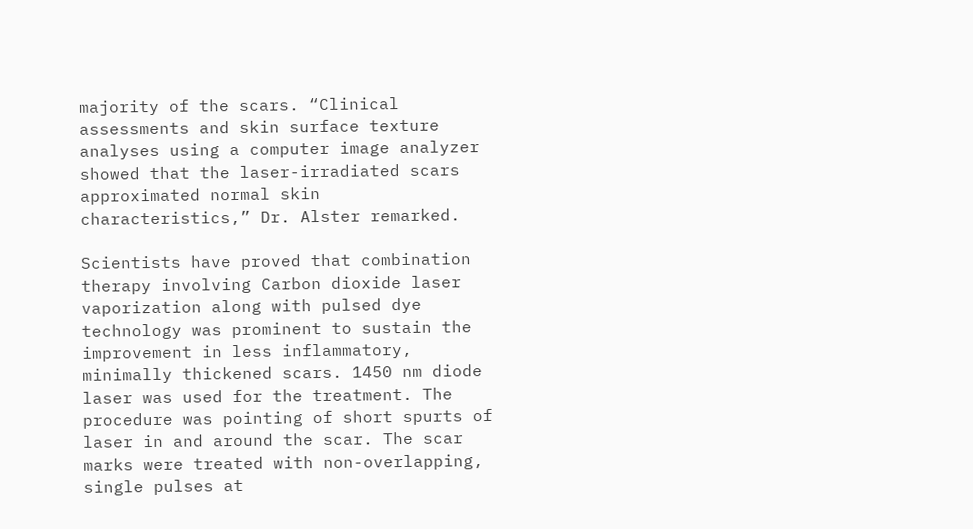majority of the scars. “Clinical assessments and skin surface texture analyses using a computer image analyzer showed that the laser-irradiated scars approximated normal skin characteristics,” Dr. Alster remarked.

Scientists have proved that combination therapy involving Carbon dioxide laser vaporization along with pulsed dye technology was prominent to sustain the improvement in less inflammatory, minimally thickened scars. 1450 nm diode laser was used for the treatment. The procedure was pointing of short spurts of laser in and around the scar. The scar marks were treated with non-overlapping, single pulses at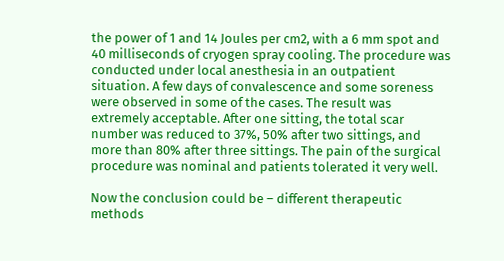the power of 1 and 14 Joules per cm2, with a 6 mm spot and 40 milliseconds of cryogen spray cooling. The procedure was conducted under local anesthesia in an outpatient situation. A few days of convalescence and some soreness were observed in some of the cases. The result was extremely acceptable. After one sitting, the total scar number was reduced to 37%, 50% after two sittings, and more than 80% after three sittings. The pain of the surgical procedure was nominal and patients tolerated it very well.

Now the conclusion could be – different therapeutic methods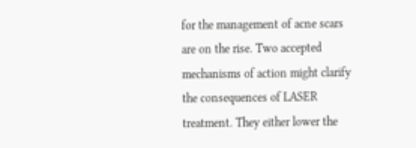for the management of acne scars are on the rise. Two accepted mechanisms of action might clarify the consequences of LASER treatment. They either lower the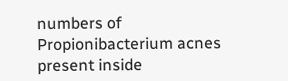numbers of Propionibacterium acnes present inside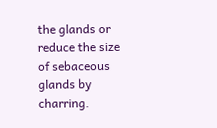the glands or reduce the size of sebaceous glands by charring.